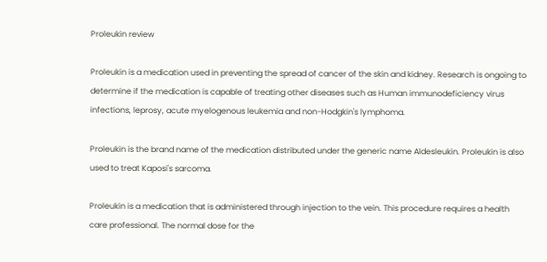Proleukin review

Proleukin is a medication used in preventing the spread of cancer of the skin and kidney. Research is ongoing to determine if the medication is capable of treating other diseases such as Human immunodeficiency virus infections, leprosy, acute myelogenous leukemia and non-Hodgkin's lymphoma.

Proleukin is the brand name of the medication distributed under the generic name Aldesleukin. Proleukin is also used to treat Kaposi's sarcoma.

Proleukin is a medication that is administered through injection to the vein. This procedure requires a health care professional. The normal dose for the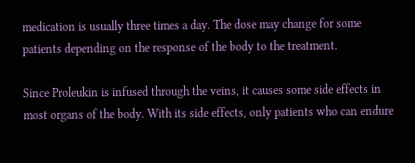medication is usually three times a day. The dose may change for some patients depending on the response of the body to the treatment.

Since Proleukin is infused through the veins, it causes some side effects in most organs of the body. With its side effects, only patients who can endure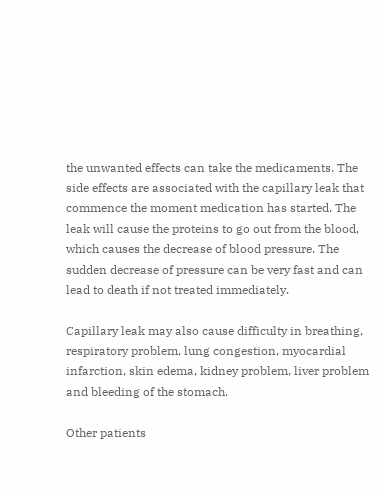the unwanted effects can take the medicaments. The side effects are associated with the capillary leak that commence the moment medication has started. The leak will cause the proteins to go out from the blood, which causes the decrease of blood pressure. The sudden decrease of pressure can be very fast and can lead to death if not treated immediately.

Capillary leak may also cause difficulty in breathing, respiratory problem, lung congestion, myocardial infarction, skin edema, kidney problem, liver problem and bleeding of the stomach.

Other patients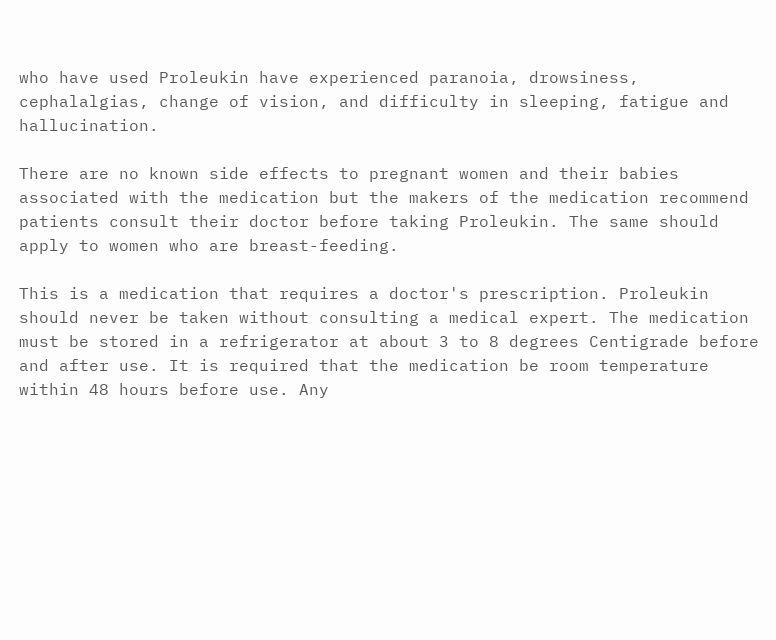who have used Proleukin have experienced paranoia, drowsiness, cephalalgias, change of vision, and difficulty in sleeping, fatigue and hallucination.

There are no known side effects to pregnant women and their babies associated with the medication but the makers of the medication recommend patients consult their doctor before taking Proleukin. The same should apply to women who are breast-feeding.

This is a medication that requires a doctor's prescription. Proleukin should never be taken without consulting a medical expert. The medication must be stored in a refrigerator at about 3 to 8 degrees Centigrade before and after use. It is required that the medication be room temperature within 48 hours before use. Any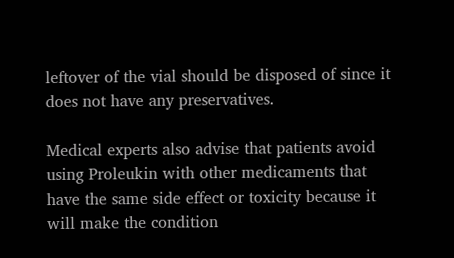leftover of the vial should be disposed of since it does not have any preservatives.

Medical experts also advise that patients avoid using Proleukin with other medicaments that have the same side effect or toxicity because it will make the condition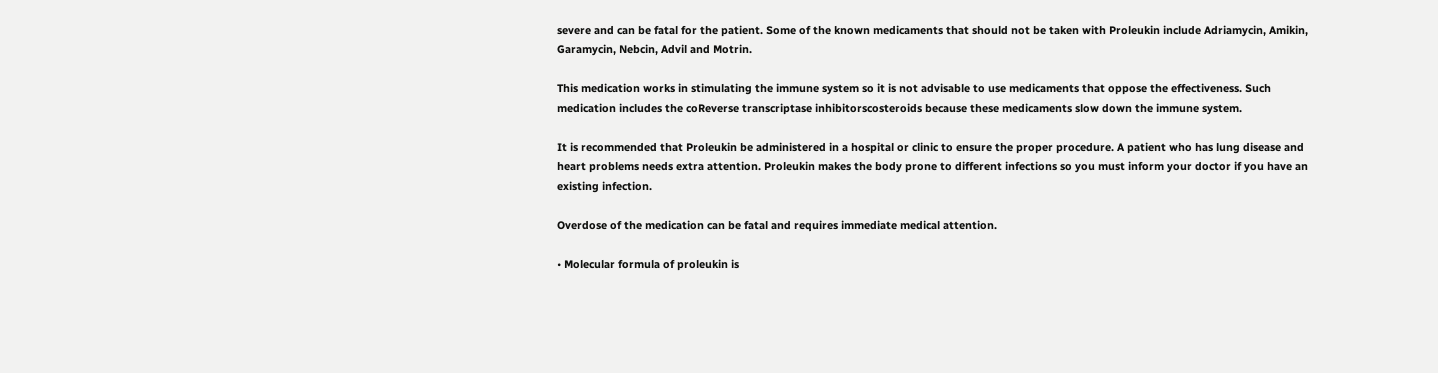severe and can be fatal for the patient. Some of the known medicaments that should not be taken with Proleukin include Adriamycin, Amikin, Garamycin, Nebcin, Advil and Motrin.

This medication works in stimulating the immune system so it is not advisable to use medicaments that oppose the effectiveness. Such medication includes the coReverse transcriptase inhibitorscosteroids because these medicaments slow down the immune system.

It is recommended that Proleukin be administered in a hospital or clinic to ensure the proper procedure. A patient who has lung disease and heart problems needs extra attention. Proleukin makes the body prone to different infections so you must inform your doctor if you have an existing infection.

Overdose of the medication can be fatal and requires immediate medical attention.

• Molecular formula of proleukin is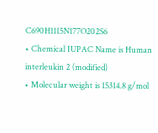C690H1115N177O202S6
• Chemical IUPAC Name is Human interleukin 2 (modified)
• Molecular weight is 15314.8 g/mol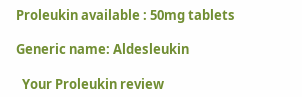Proleukin available : 50mg tablets

Generic name: Aldesleukin

  Your Proleukin review